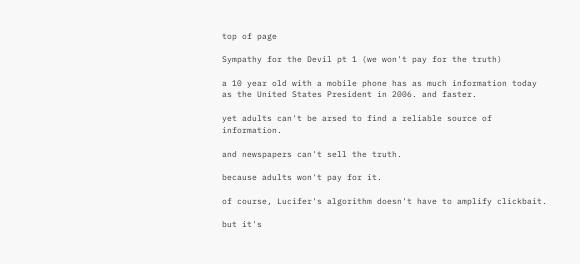top of page

Sympathy for the Devil pt 1 (we won't pay for the truth)

a 10 year old with a mobile phone has as much information today as the United States President in 2006. and faster.

yet adults can't be arsed to find a reliable source of information.

and newspapers can't sell the truth.

because adults won't pay for it.

of course, Lucifer's algorithm doesn't have to amplify clickbait.

but it's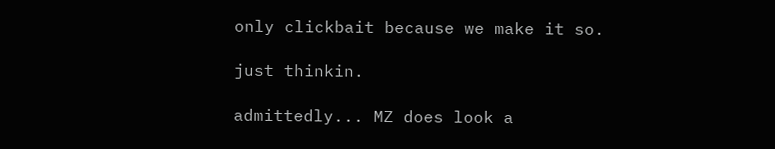only clickbait because we make it so.

just thinkin.

admittedly... MZ does look a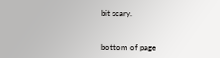bit scary.


bottom of page